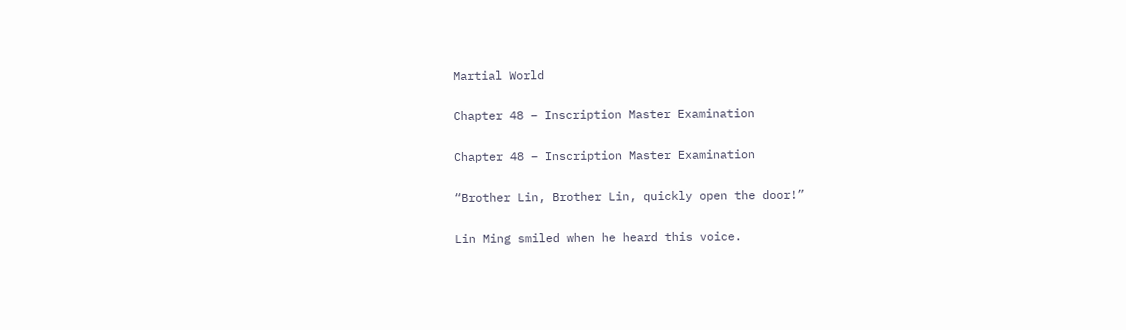Martial World

Chapter 48 – Inscription Master Examination

Chapter 48 – Inscription Master Examination

“Brother Lin, Brother Lin, quickly open the door!”

Lin Ming smiled when he heard this voice.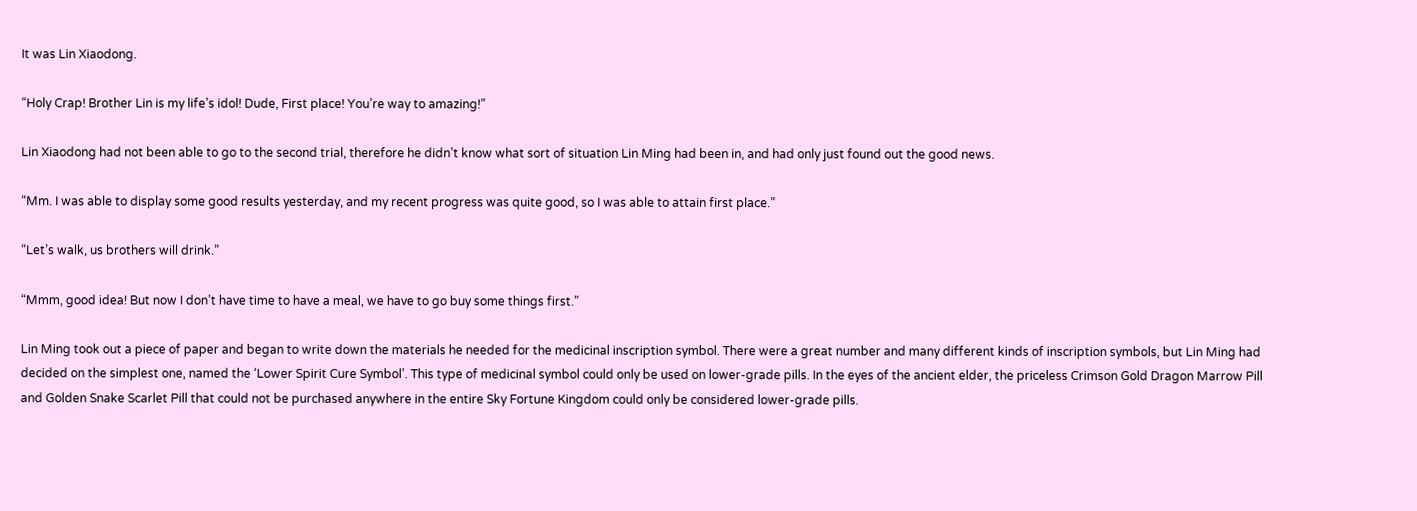It was Lin Xiaodong.

“Holy Crap! Brother Lin is my life’s idol! Dude, First place! You’re way to amazing!”

Lin Xiaodong had not been able to go to the second trial, therefore he didn’t know what sort of situation Lin Ming had been in, and had only just found out the good news.

“Mm. I was able to display some good results yesterday, and my recent progress was quite good, so I was able to attain first place.”

“Let’s walk, us brothers will drink.”

“Mmm, good idea! But now I don’t have time to have a meal, we have to go buy some things first.”

Lin Ming took out a piece of paper and began to write down the materials he needed for the medicinal inscription symbol. There were a great number and many different kinds of inscription symbols, but Lin Ming had decided on the simplest one, named the ‘Lower Spirit Cure Symbol’. This type of medicinal symbol could only be used on lower-grade pills. In the eyes of the ancient elder, the priceless Crimson Gold Dragon Marrow Pill and Golden Snake Scarlet Pill that could not be purchased anywhere in the entire Sky Fortune Kingdom could only be considered lower-grade pills.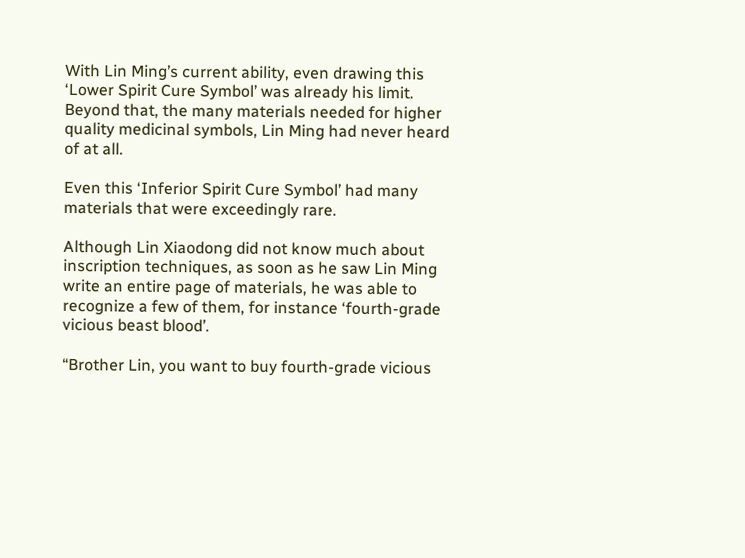With Lin Ming’s current ability, even drawing this ‘Lower Spirit Cure Symbol’ was already his limit. Beyond that, the many materials needed for higher quality medicinal symbols, Lin Ming had never heard of at all.

Even this ‘Inferior Spirit Cure Symbol’ had many materials that were exceedingly rare.

Although Lin Xiaodong did not know much about inscription techniques, as soon as he saw Lin Ming write an entire page of materials, he was able to recognize a few of them, for instance ‘fourth-grade vicious beast blood’.

“Brother Lin, you want to buy fourth-grade vicious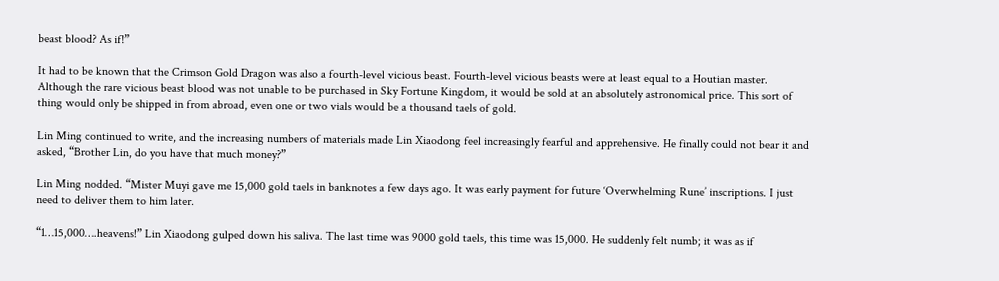beast blood? As if!”

It had to be known that the Crimson Gold Dragon was also a fourth-level vicious beast. Fourth-level vicious beasts were at least equal to a Houtian master. Although the rare vicious beast blood was not unable to be purchased in Sky Fortune Kingdom, it would be sold at an absolutely astronomical price. This sort of thing would only be shipped in from abroad, even one or two vials would be a thousand taels of gold.

Lin Ming continued to write, and the increasing numbers of materials made Lin Xiaodong feel increasingly fearful and apprehensive. He finally could not bear it and asked, “Brother Lin, do you have that much money?”

Lin Ming nodded. “Mister Muyi gave me 15,000 gold taels in banknotes a few days ago. It was early payment for future ‘Overwhelming Rune’ inscriptions. I just need to deliver them to him later.

“1…15,000….heavens!” Lin Xiaodong gulped down his saliva. The last time was 9000 gold taels, this time was 15,000. He suddenly felt numb; it was as if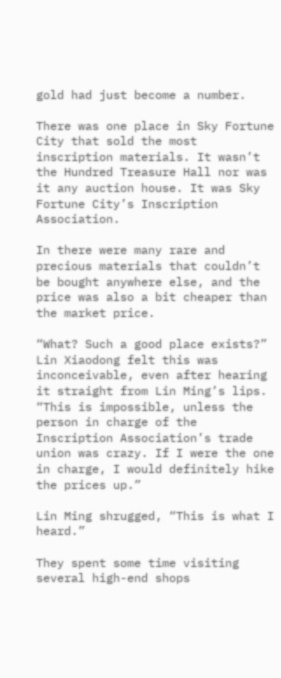gold had just become a number.

There was one place in Sky Fortune City that sold the most inscription materials. It wasn’t the Hundred Treasure Hall nor was it any auction house. It was Sky Fortune City’s Inscription Association.

In there were many rare and precious materials that couldn’t be bought anywhere else, and the price was also a bit cheaper than the market price.

“What? Such a good place exists?” Lin Xiaodong felt this was inconceivable, even after hearing it straight from Lin Ming’s lips. “This is impossible, unless the person in charge of the Inscription Association’s trade union was crazy. If I were the one in charge, I would definitely hike the prices up.”

Lin Ming shrugged, “This is what I heard.”

They spent some time visiting several high-end shops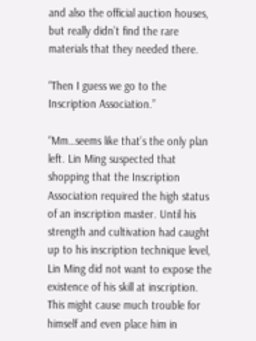and also the official auction houses, but really didn’t find the rare materials that they needed there.

“Then I guess we go to the Inscription Association.”

“Mm…seems like that’s the only plan left. Lin Ming suspected that shopping that the Inscription Association required the high status of an inscription master. Until his strength and cultivation had caught up to his inscription technique level, Lin Ming did not want to expose the existence of his skill at inscription. This might cause much trouble for himself and even place him in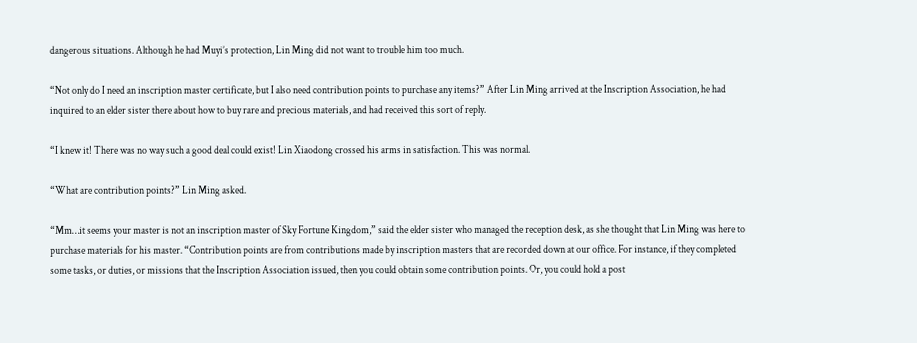dangerous situations. Although he had Muyi’s protection, Lin Ming did not want to trouble him too much.

“Not only do I need an inscription master certificate, but I also need contribution points to purchase any items?” After Lin Ming arrived at the Inscription Association, he had inquired to an elder sister there about how to buy rare and precious materials, and had received this sort of reply.

“I knew it! There was no way such a good deal could exist! Lin Xiaodong crossed his arms in satisfaction. This was normal.

“What are contribution points?” Lin Ming asked.

“Mm…it seems your master is not an inscription master of Sky Fortune Kingdom,” said the elder sister who managed the reception desk, as she thought that Lin Ming was here to purchase materials for his master. “Contribution points are from contributions made by inscription masters that are recorded down at our office. For instance, if they completed some tasks, or duties, or missions that the Inscription Association issued, then you could obtain some contribution points. Or, you could hold a post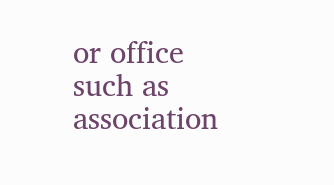or office such as association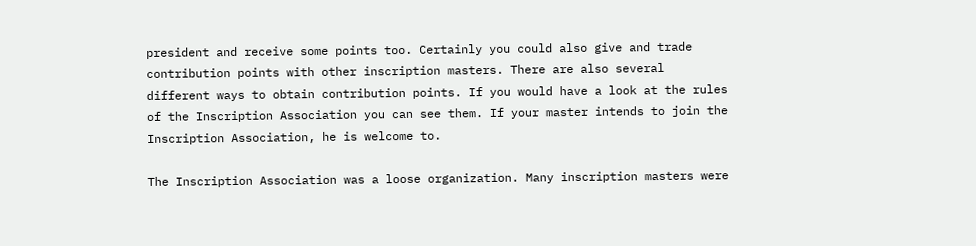president and receive some points too. Certainly you could also give and trade contribution points with other inscription masters. There are also several different ways to obtain contribution points. If you would have a look at the rules of the Inscription Association you can see them. If your master intends to join the Inscription Association, he is welcome to.

The Inscription Association was a loose organization. Many inscription masters were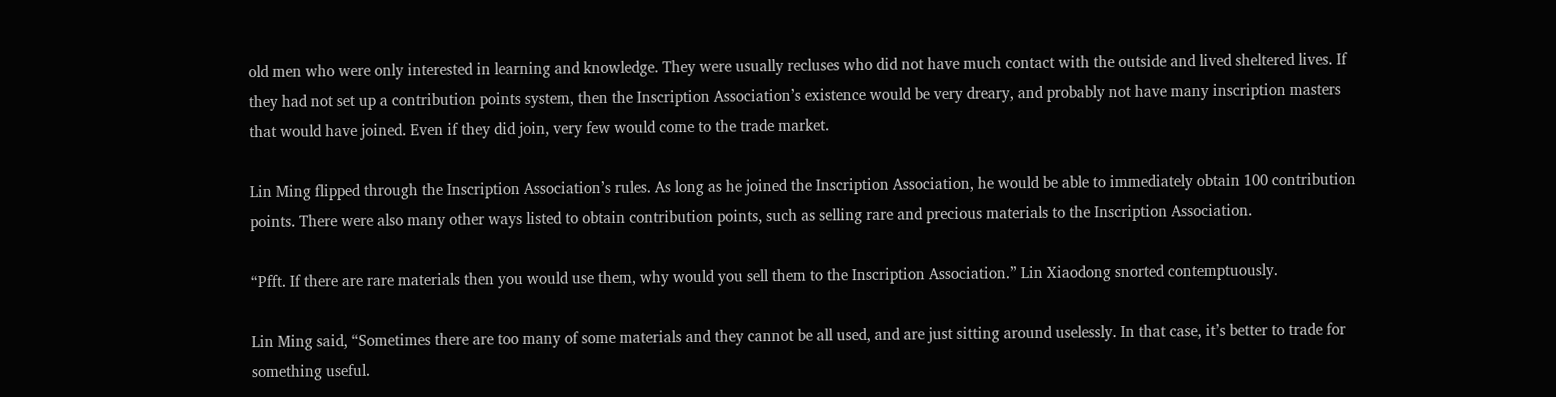old men who were only interested in learning and knowledge. They were usually recluses who did not have much contact with the outside and lived sheltered lives. If they had not set up a contribution points system, then the Inscription Association’s existence would be very dreary, and probably not have many inscription masters that would have joined. Even if they did join, very few would come to the trade market.

Lin Ming flipped through the Inscription Association’s rules. As long as he joined the Inscription Association, he would be able to immediately obtain 100 contribution points. There were also many other ways listed to obtain contribution points, such as selling rare and precious materials to the Inscription Association.

“Pfft. If there are rare materials then you would use them, why would you sell them to the Inscription Association.” Lin Xiaodong snorted contemptuously.

Lin Ming said, “Sometimes there are too many of some materials and they cannot be all used, and are just sitting around uselessly. In that case, it’s better to trade for something useful.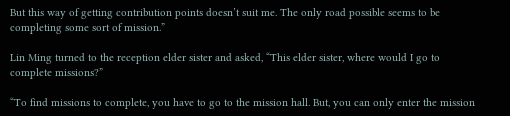But this way of getting contribution points doesn’t suit me. The only road possible seems to be completing some sort of mission.”

Lin Ming turned to the reception elder sister and asked, “This elder sister, where would I go to complete missions?”

“To find missions to complete, you have to go to the mission hall. But, you can only enter the mission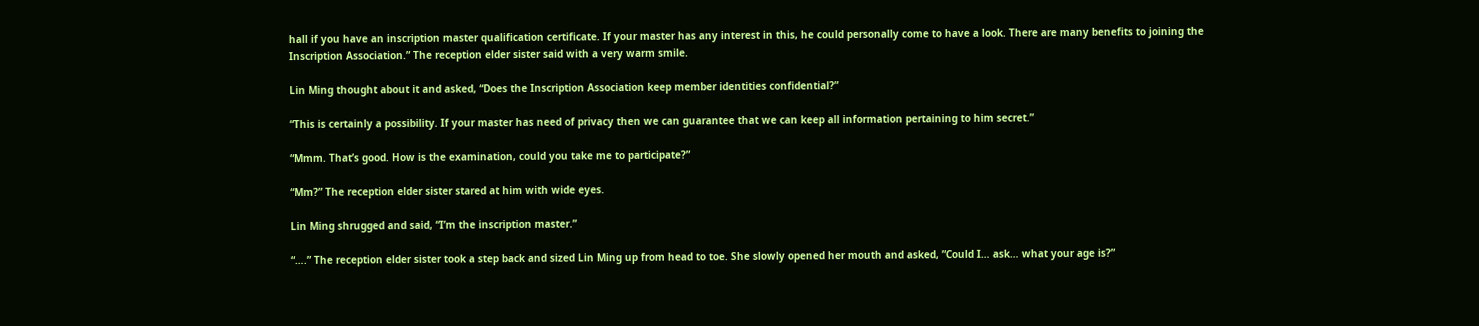hall if you have an inscription master qualification certificate. If your master has any interest in this, he could personally come to have a look. There are many benefits to joining the Inscription Association.” The reception elder sister said with a very warm smile.

Lin Ming thought about it and asked, “Does the Inscription Association keep member identities confidential?”

“This is certainly a possibility. If your master has need of privacy then we can guarantee that we can keep all information pertaining to him secret.”

“Mmm. That’s good. How is the examination, could you take me to participate?”

“Mm?” The reception elder sister stared at him with wide eyes.

Lin Ming shrugged and said, “I’m the inscription master.”

“….” The reception elder sister took a step back and sized Lin Ming up from head to toe. She slowly opened her mouth and asked, ”Could I… ask… what your age is?”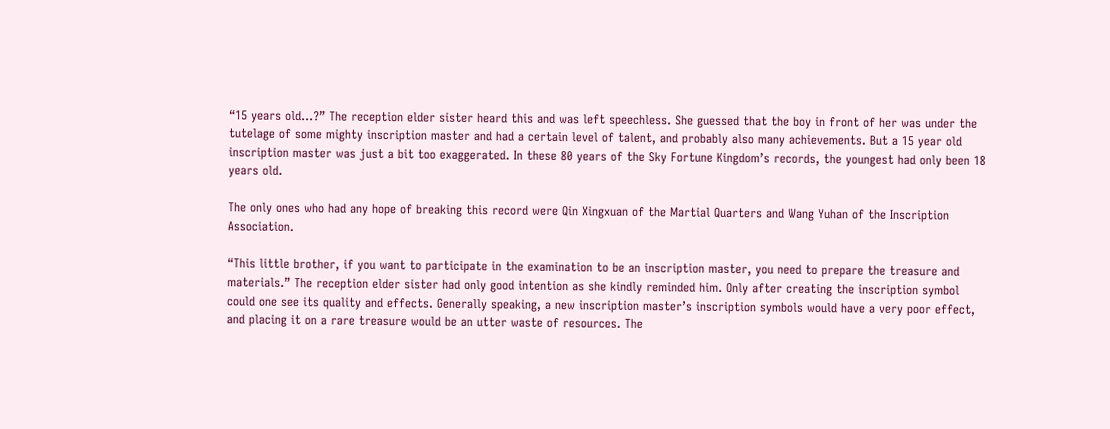“15 years old…?” The reception elder sister heard this and was left speechless. She guessed that the boy in front of her was under the tutelage of some mighty inscription master and had a certain level of talent, and probably also many achievements. But a 15 year old inscription master was just a bit too exaggerated. In these 80 years of the Sky Fortune Kingdom’s records, the youngest had only been 18 years old.

The only ones who had any hope of breaking this record were Qin Xingxuan of the Martial Quarters and Wang Yuhan of the Inscription Association.

“This little brother, if you want to participate in the examination to be an inscription master, you need to prepare the treasure and materials.” The reception elder sister had only good intention as she kindly reminded him. Only after creating the inscription symbol could one see its quality and effects. Generally speaking, a new inscription master’s inscription symbols would have a very poor effect, and placing it on a rare treasure would be an utter waste of resources. The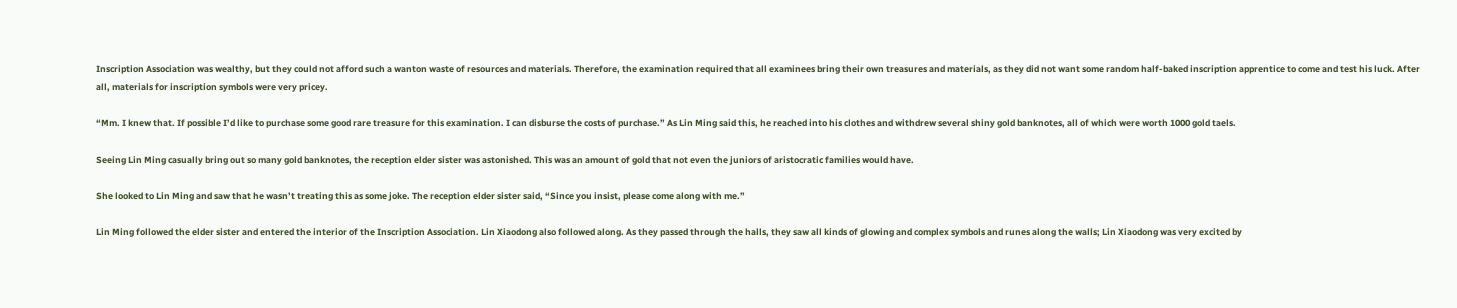Inscription Association was wealthy, but they could not afford such a wanton waste of resources and materials. Therefore, the examination required that all examinees bring their own treasures and materials, as they did not want some random half-baked inscription apprentice to come and test his luck. After all, materials for inscription symbols were very pricey.

“Mm. I knew that. If possible I’d like to purchase some good rare treasure for this examination. I can disburse the costs of purchase.” As Lin Ming said this, he reached into his clothes and withdrew several shiny gold banknotes, all of which were worth 1000 gold taels.

Seeing Lin Ming casually bring out so many gold banknotes, the reception elder sister was astonished. This was an amount of gold that not even the juniors of aristocratic families would have.

She looked to Lin Ming and saw that he wasn’t treating this as some joke. The reception elder sister said, “Since you insist, please come along with me.”

Lin Ming followed the elder sister and entered the interior of the Inscription Association. Lin Xiaodong also followed along. As they passed through the halls, they saw all kinds of glowing and complex symbols and runes along the walls; Lin Xiaodong was very excited by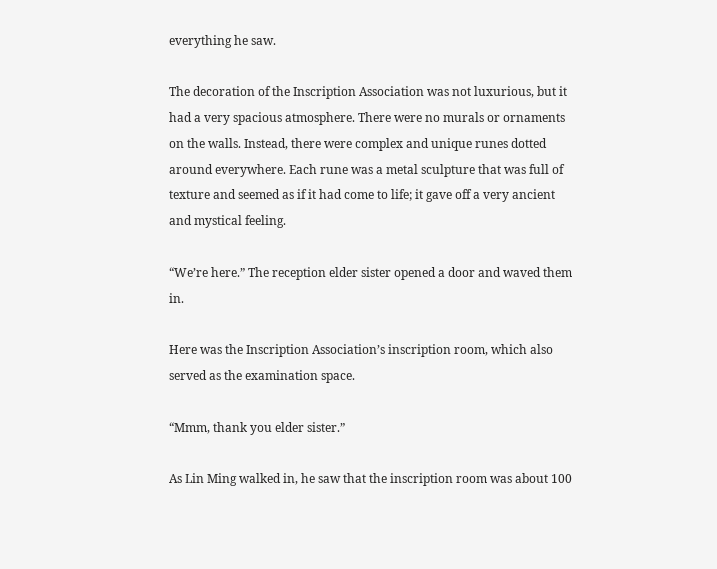everything he saw.

The decoration of the Inscription Association was not luxurious, but it had a very spacious atmosphere. There were no murals or ornaments on the walls. Instead, there were complex and unique runes dotted around everywhere. Each rune was a metal sculpture that was full of texture and seemed as if it had come to life; it gave off a very ancient and mystical feeling.

“We’re here.” The reception elder sister opened a door and waved them in.

Here was the Inscription Association’s inscription room, which also served as the examination space.

“Mmm, thank you elder sister.”

As Lin Ming walked in, he saw that the inscription room was about 100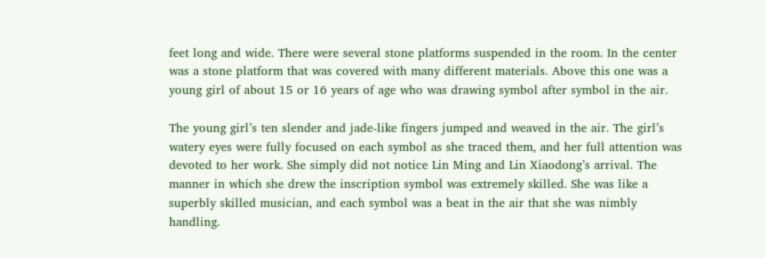feet long and wide. There were several stone platforms suspended in the room. In the center was a stone platform that was covered with many different materials. Above this one was a young girl of about 15 or 16 years of age who was drawing symbol after symbol in the air.

The young girl’s ten slender and jade-like fingers jumped and weaved in the air. The girl’s watery eyes were fully focused on each symbol as she traced them, and her full attention was devoted to her work. She simply did not notice Lin Ming and Lin Xiaodong’s arrival. The manner in which she drew the inscription symbol was extremely skilled. She was like a superbly skilled musician, and each symbol was a beat in the air that she was nimbly handling.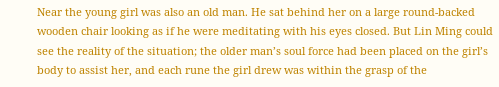Near the young girl was also an old man. He sat behind her on a large round-backed wooden chair looking as if he were meditating with his eyes closed. But Lin Ming could see the reality of the situation; the older man’s soul force had been placed on the girl’s body to assist her, and each rune the girl drew was within the grasp of the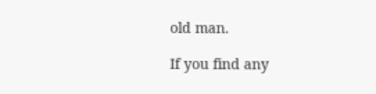old man.

If you find any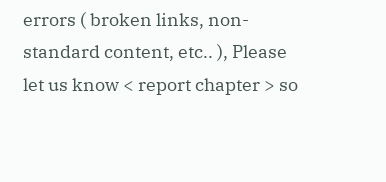errors ( broken links, non-standard content, etc.. ), Please let us know < report chapter > so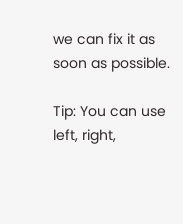we can fix it as soon as possible.

Tip: You can use left, right,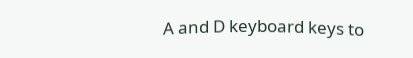A and D keyboard keys to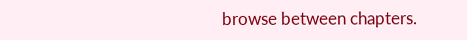browse between chapters.